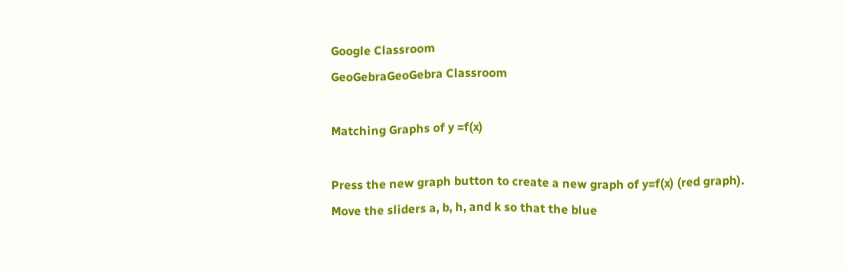Google Classroom
GeoGebraGeoGebra Classroom

Matching Graphs of y =f(x)

Press the new graph button to create a new graph of y=f(x) (red graph).
Move the sliders a, b, h, and k so that the blue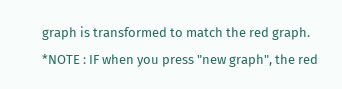graph is transformed to match the red graph. *NOTE : IF when you press "new graph", the red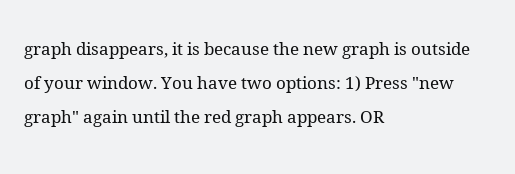graph disappears, it is because the new graph is outside of your window. You have two options: 1) Press "new graph" again until the red graph appears. OR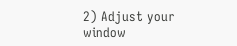2) Adjust your window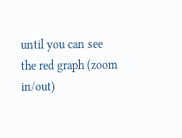until you can see the red graph (zoom in/out)